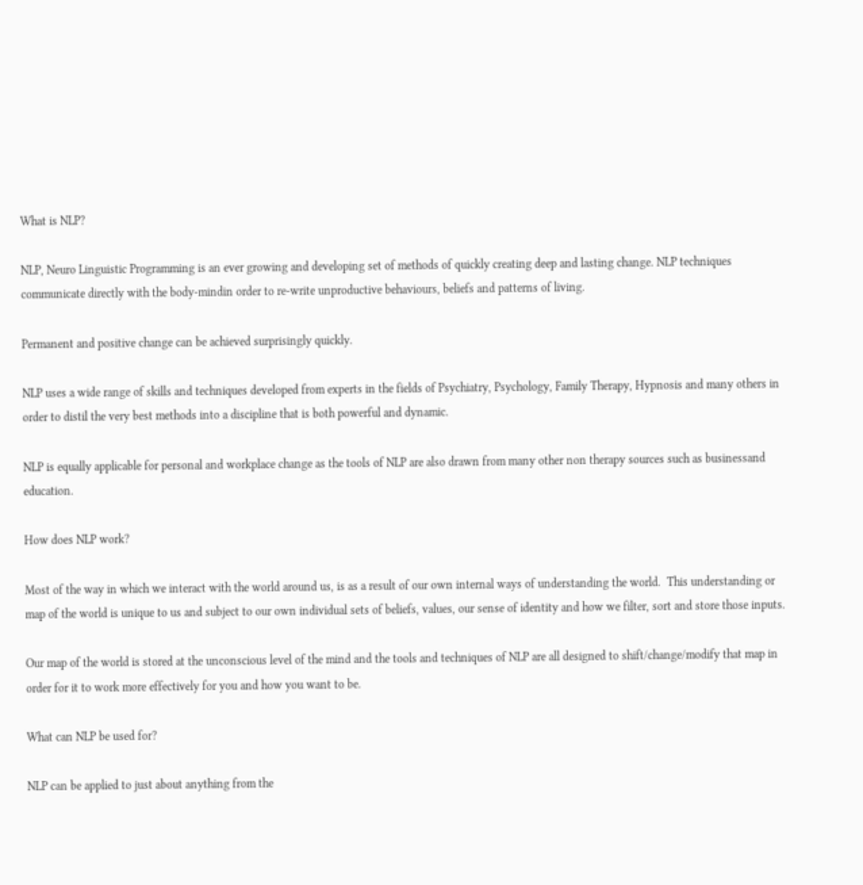What is NLP?

NLP, Neuro Linguistic Programming is an ever growing and developing set of methods of quickly creating deep and lasting change. NLP techniques communicate directly with the body-mindin order to re-write unproductive behaviours, beliefs and patterns of living.

Permanent and positive change can be achieved surprisingly quickly.

NLP uses a wide range of skills and techniques developed from experts in the fields of Psychiatry, Psychology, Family Therapy, Hypnosis and many others in order to distil the very best methods into a discipline that is both powerful and dynamic.

NLP is equally applicable for personal and workplace change as the tools of NLP are also drawn from many other non therapy sources such as businessand education.

How does NLP work?

Most of the way in which we interact with the world around us, is as a result of our own internal ways of understanding the world.  This understanding or map of the world is unique to us and subject to our own individual sets of beliefs, values, our sense of identity and how we filter, sort and store those inputs.

Our map of the world is stored at the unconscious level of the mind and the tools and techniques of NLP are all designed to shift/change/modify that map in order for it to work more effectively for you and how you want to be.

What can NLP be used for?

NLP can be applied to just about anything from the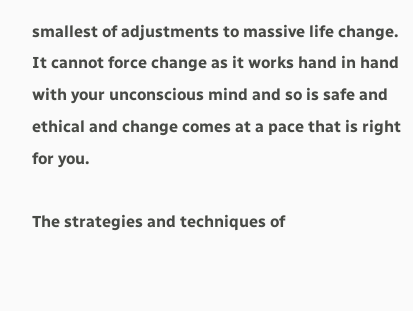smallest of adjustments to massive life change.  It cannot force change as it works hand in hand with your unconscious mind and so is safe and ethical and change comes at a pace that is right for you.

The strategies and techniques of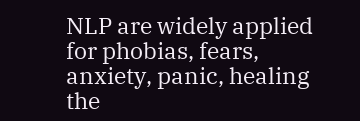NLP are widely applied for phobias, fears, anxiety, panic, healing the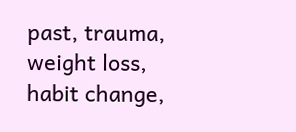past, trauma, weight loss, habit change,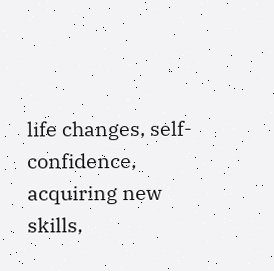life changes, self-confidence, acquiring new skills,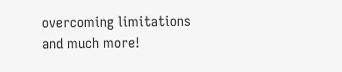overcoming limitations and much more!